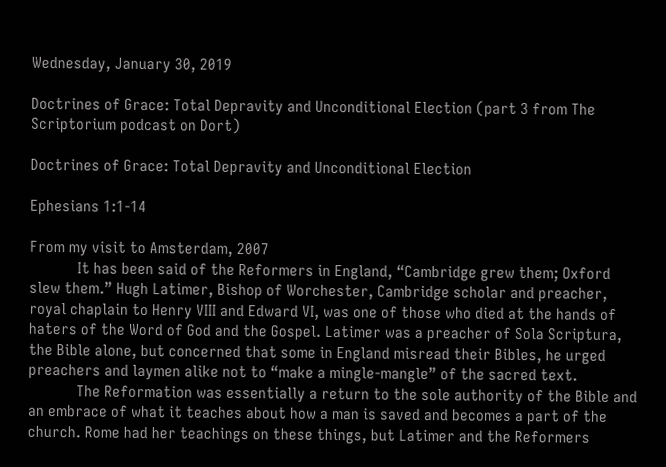Wednesday, January 30, 2019

Doctrines of Grace: Total Depravity and Unconditional Election (part 3 from The Scriptorium podcast on Dort)

Doctrines of Grace: Total Depravity and Unconditional Election

Ephesians 1:1-14

From my visit to Amsterdam, 2007
            It has been said of the Reformers in England, “Cambridge grew them; Oxford slew them.” Hugh Latimer, Bishop of Worchester, Cambridge scholar and preacher, royal chaplain to Henry VIII and Edward VI, was one of those who died at the hands of haters of the Word of God and the Gospel. Latimer was a preacher of Sola Scriptura, the Bible alone, but concerned that some in England misread their Bibles, he urged preachers and laymen alike not to “make a mingle-mangle” of the sacred text.
            The Reformation was essentially a return to the sole authority of the Bible and an embrace of what it teaches about how a man is saved and becomes a part of the church. Rome had her teachings on these things, but Latimer and the Reformers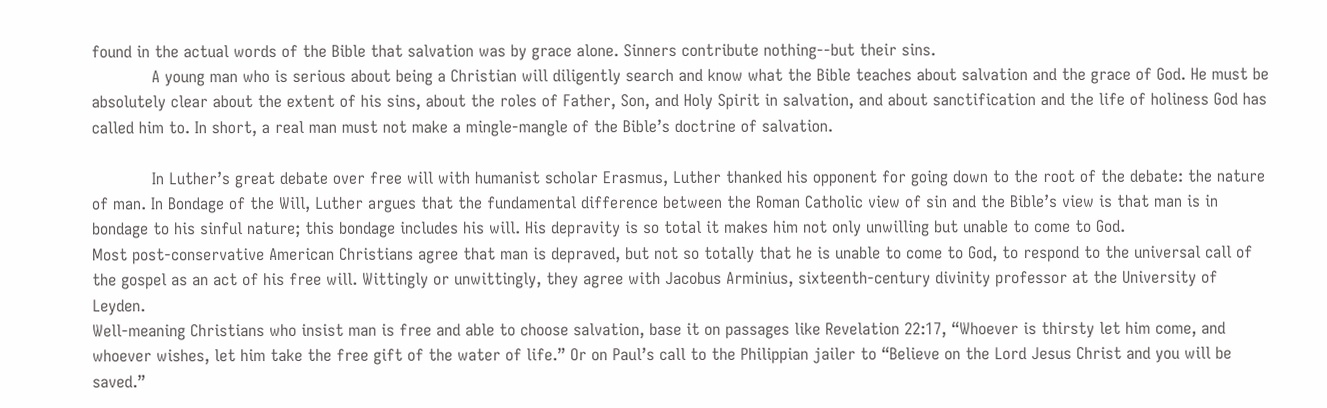found in the actual words of the Bible that salvation was by grace alone. Sinners contribute nothing--but their sins.
            A young man who is serious about being a Christian will diligently search and know what the Bible teaches about salvation and the grace of God. He must be absolutely clear about the extent of his sins, about the roles of Father, Son, and Holy Spirit in salvation, and about sanctification and the life of holiness God has called him to. In short, a real man must not make a mingle-mangle of the Bible’s doctrine of salvation.

            In Luther’s great debate over free will with humanist scholar Erasmus, Luther thanked his opponent for going down to the root of the debate: the nature of man. In Bondage of the Will, Luther argues that the fundamental difference between the Roman Catholic view of sin and the Bible’s view is that man is in bondage to his sinful nature; this bondage includes his will. His depravity is so total it makes him not only unwilling but unable to come to God.
Most post-conservative American Christians agree that man is depraved, but not so totally that he is unable to come to God, to respond to the universal call of the gospel as an act of his free will. Wittingly or unwittingly, they agree with Jacobus Arminius, sixteenth-century divinity professor at the University of Leyden.
Well-meaning Christians who insist man is free and able to choose salvation, base it on passages like Revelation 22:17, “Whoever is thirsty let him come, and whoever wishes, let him take the free gift of the water of life.” Or on Paul’s call to the Philippian jailer to “Believe on the Lord Jesus Christ and you will be saved.”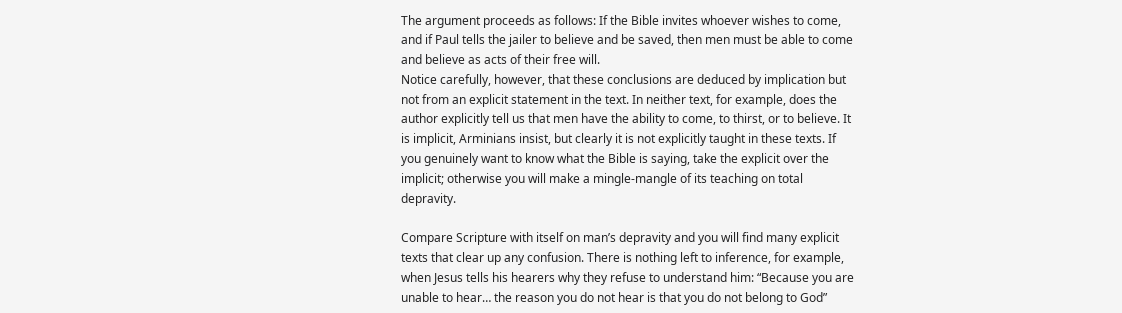The argument proceeds as follows: If the Bible invites whoever wishes to come, and if Paul tells the jailer to believe and be saved, then men must be able to come and believe as acts of their free will.
Notice carefully, however, that these conclusions are deduced by implication but not from an explicit statement in the text. In neither text, for example, does the author explicitly tell us that men have the ability to come, to thirst, or to believe. It is implicit, Arminians insist, but clearly it is not explicitly taught in these texts. If you genuinely want to know what the Bible is saying, take the explicit over the implicit; otherwise you will make a mingle-mangle of its teaching on total depravity.

Compare Scripture with itself on man’s depravity and you will find many explicit texts that clear up any confusion. There is nothing left to inference, for example, when Jesus tells his hearers why they refuse to understand him: “Because you are unable to hear… the reason you do not hear is that you do not belong to God”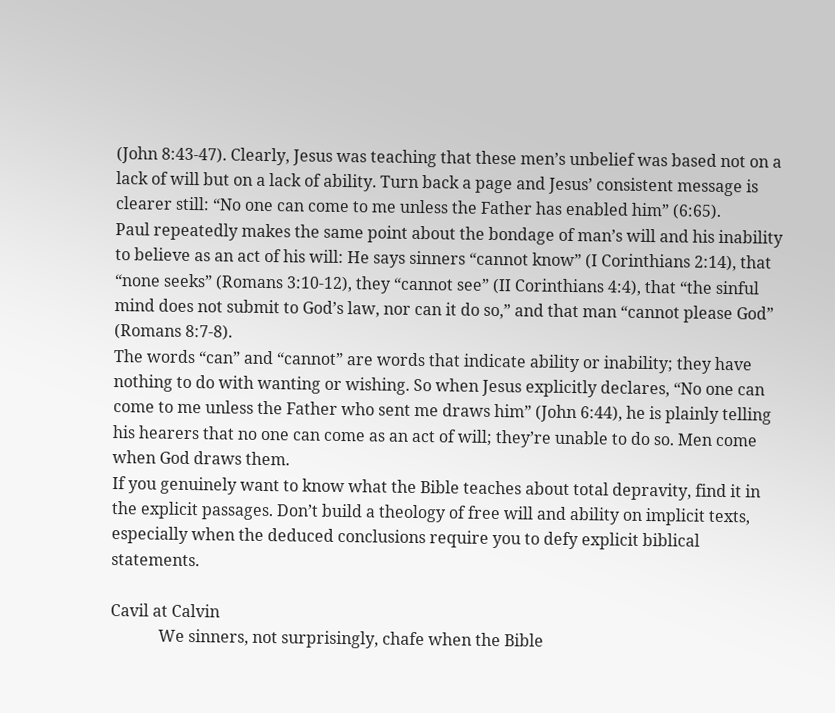(John 8:43-47). Clearly, Jesus was teaching that these men’s unbelief was based not on a lack of will but on a lack of ability. Turn back a page and Jesus’ consistent message is clearer still: “No one can come to me unless the Father has enabled him” (6:65).
Paul repeatedly makes the same point about the bondage of man’s will and his inability to believe as an act of his will: He says sinners “cannot know” (I Corinthians 2:14), that “none seeks” (Romans 3:10-12), they “cannot see” (II Corinthians 4:4), that “the sinful mind does not submit to God’s law, nor can it do so,” and that man “cannot please God” (Romans 8:7-8).
The words “can” and “cannot” are words that indicate ability or inability; they have nothing to do with wanting or wishing. So when Jesus explicitly declares, “No one can come to me unless the Father who sent me draws him” (John 6:44), he is plainly telling his hearers that no one can come as an act of will; they’re unable to do so. Men come when God draws them.
If you genuinely want to know what the Bible teaches about total depravity, find it in the explicit passages. Don’t build a theology of free will and ability on implicit texts, especially when the deduced conclusions require you to defy explicit biblical statements.

Cavil at Calvin
            We sinners, not surprisingly, chafe when the Bible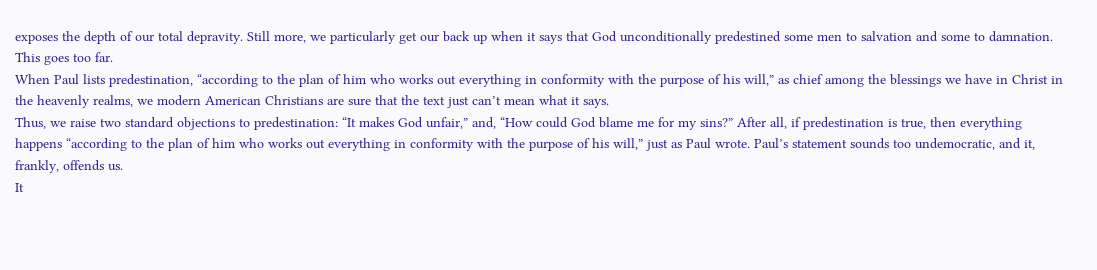exposes the depth of our total depravity. Still more, we particularly get our back up when it says that God unconditionally predestined some men to salvation and some to damnation. This goes too far.
When Paul lists predestination, “according to the plan of him who works out everything in conformity with the purpose of his will,” as chief among the blessings we have in Christ in the heavenly realms, we modern American Christians are sure that the text just can’t mean what it says.
Thus, we raise two standard objections to predestination: “It makes God unfair,” and, “How could God blame me for my sins?” After all, if predestination is true, then everything happens “according to the plan of him who works out everything in conformity with the purpose of his will,” just as Paul wrote. Paul’s statement sounds too undemocratic, and it, frankly, offends us.
It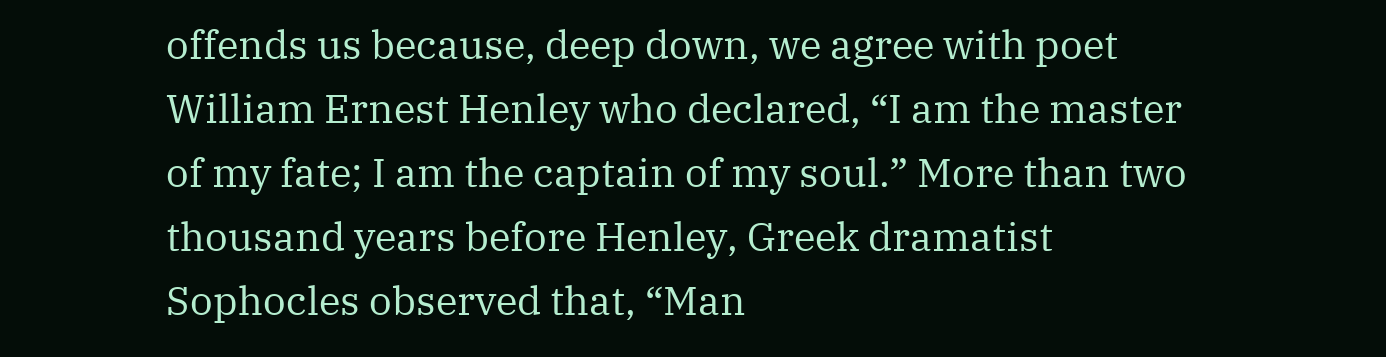offends us because, deep down, we agree with poet William Ernest Henley who declared, “I am the master of my fate; I am the captain of my soul.” More than two thousand years before Henley, Greek dramatist Sophocles observed that, “Man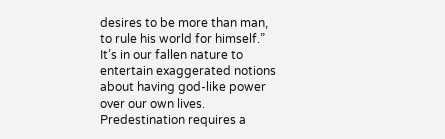desires to be more than man, to rule his world for himself.” It’s in our fallen nature to entertain exaggerated notions about having god-like power over our own lives. Predestination requires a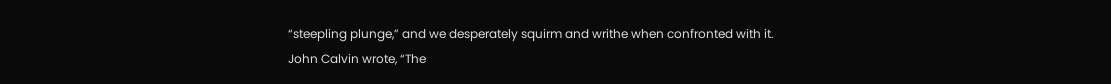“steepling plunge,” and we desperately squirm and writhe when confronted with it.
John Calvin wrote, “The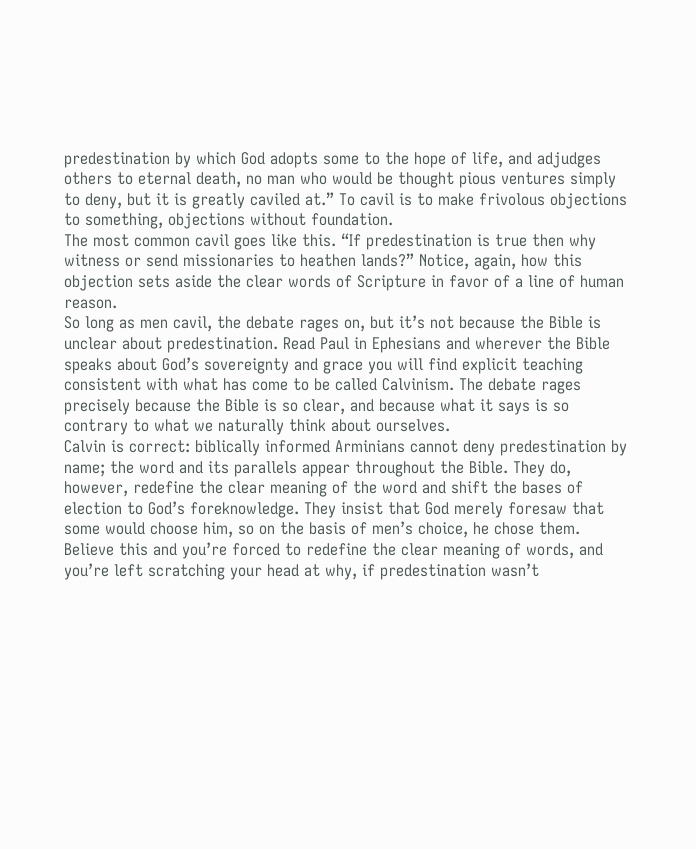predestination by which God adopts some to the hope of life, and adjudges others to eternal death, no man who would be thought pious ventures simply to deny, but it is greatly caviled at.” To cavil is to make frivolous objections to something, objections without foundation.
The most common cavil goes like this. “If predestination is true then why witness or send missionaries to heathen lands?” Notice, again, how this objection sets aside the clear words of Scripture in favor of a line of human reason.
So long as men cavil, the debate rages on, but it’s not because the Bible is unclear about predestination. Read Paul in Ephesians and wherever the Bible speaks about God’s sovereignty and grace you will find explicit teaching consistent with what has come to be called Calvinism. The debate rages precisely because the Bible is so clear, and because what it says is so contrary to what we naturally think about ourselves.
Calvin is correct: biblically informed Arminians cannot deny predestination by name; the word and its parallels appear throughout the Bible. They do, however, redefine the clear meaning of the word and shift the bases of election to God’s foreknowledge. They insist that God merely foresaw that some would choose him, so on the basis of men’s choice, he chose them. Believe this and you’re forced to redefine the clear meaning of words, and you’re left scratching your head at why, if predestination wasn’t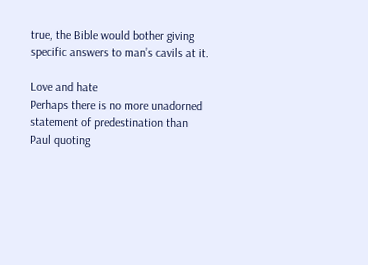true, the Bible would bother giving specific answers to man’s cavils at it.

Love and hate
Perhaps there is no more unadorned statement of predestination than Paul quoting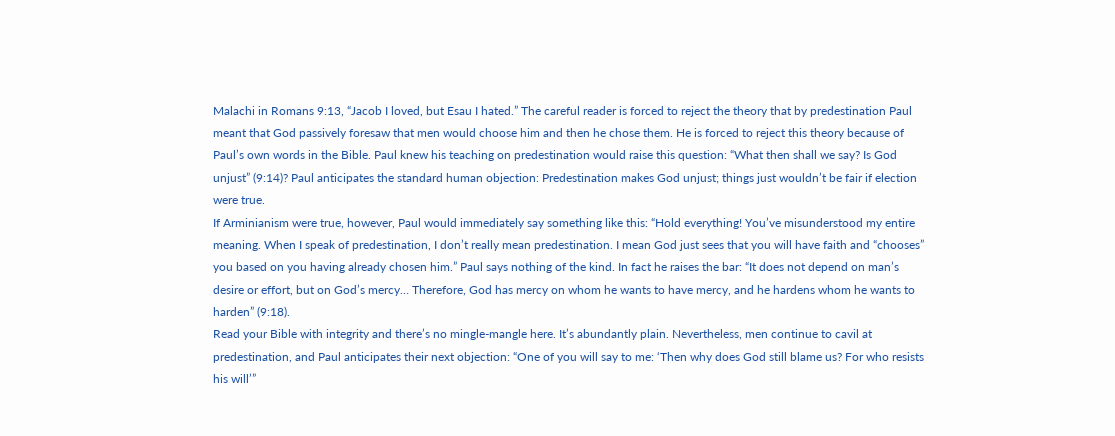Malachi in Romans 9:13, “Jacob I loved, but Esau I hated.” The careful reader is forced to reject the theory that by predestination Paul meant that God passively foresaw that men would choose him and then he chose them. He is forced to reject this theory because of Paul’s own words in the Bible. Paul knew his teaching on predestination would raise this question: “What then shall we say? Is God unjust” (9:14)? Paul anticipates the standard human objection: Predestination makes God unjust; things just wouldn’t be fair if election were true.
If Arminianism were true, however, Paul would immediately say something like this: “Hold everything! You’ve misunderstood my entire meaning. When I speak of predestination, I don’t really mean predestination. I mean God just sees that you will have faith and “chooses” you based on you having already chosen him.” Paul says nothing of the kind. In fact he raises the bar: “It does not depend on man’s desire or effort, but on God’s mercy… Therefore, God has mercy on whom he wants to have mercy, and he hardens whom he wants to harden” (9:18).
Read your Bible with integrity and there’s no mingle-mangle here. It’s abundantly plain. Nevertheless, men continue to cavil at predestination, and Paul anticipates their next objection: “One of you will say to me: ‘Then why does God still blame us? For who resists his will’”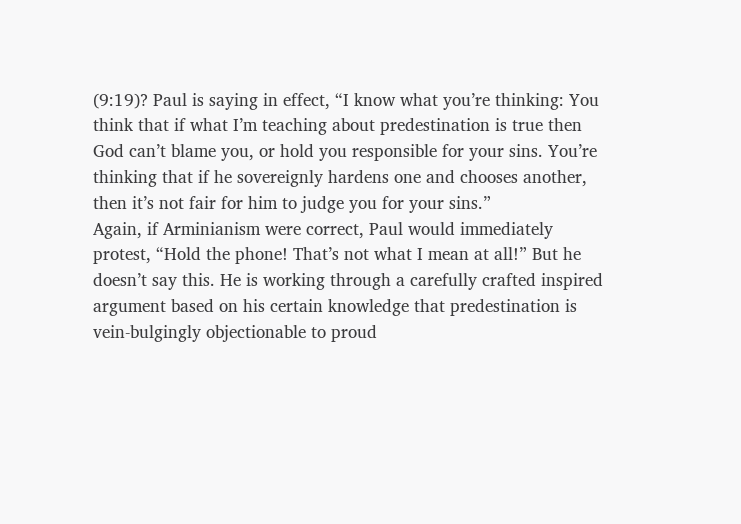(9:19)? Paul is saying in effect, “I know what you’re thinking: You think that if what I’m teaching about predestination is true then God can’t blame you, or hold you responsible for your sins. You’re thinking that if he sovereignly hardens one and chooses another, then it’s not fair for him to judge you for your sins.”
Again, if Arminianism were correct, Paul would immediately protest, “Hold the phone! That’s not what I mean at all!” But he doesn’t say this. He is working through a carefully crafted inspired argument based on his certain knowledge that predestination is vein-bulgingly objectionable to proud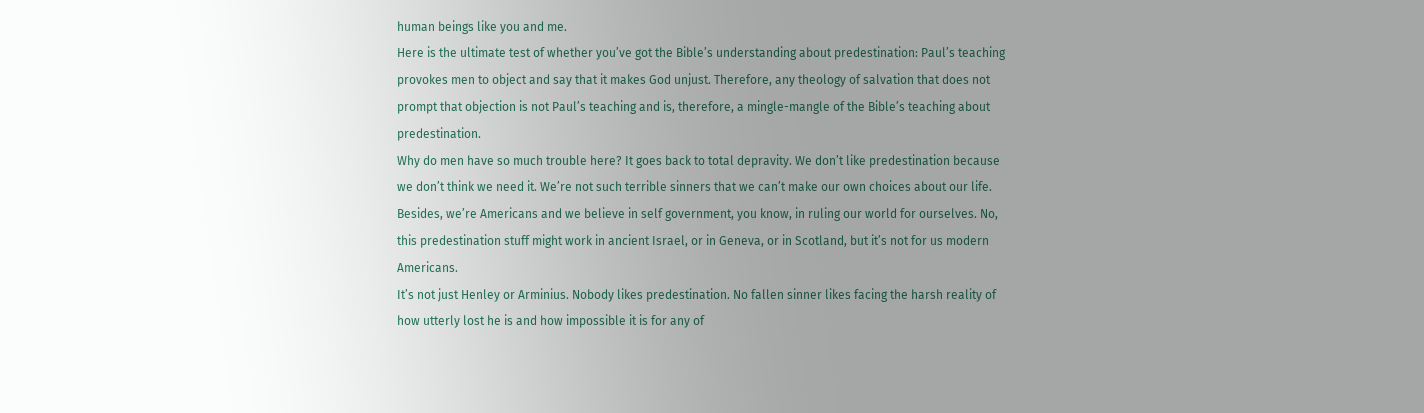human beings like you and me.
Here is the ultimate test of whether you’ve got the Bible’s understanding about predestination: Paul’s teaching provokes men to object and say that it makes God unjust. Therefore, any theology of salvation that does not prompt that objection is not Paul’s teaching and is, therefore, a mingle-mangle of the Bible’s teaching about predestination.
Why do men have so much trouble here? It goes back to total depravity. We don’t like predestination because we don’t think we need it. We’re not such terrible sinners that we can’t make our own choices about our life. Besides, we’re Americans and we believe in self government, you know, in ruling our world for ourselves. No, this predestination stuff might work in ancient Israel, or in Geneva, or in Scotland, but it’s not for us modern Americans.
It’s not just Henley or Arminius. Nobody likes predestination. No fallen sinner likes facing the harsh reality of how utterly lost he is and how impossible it is for any of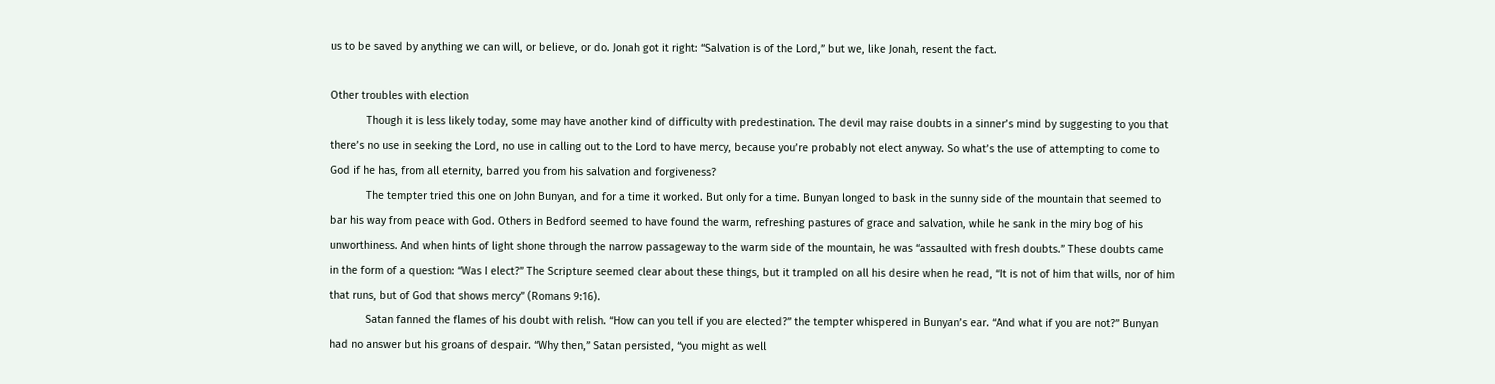us to be saved by anything we can will, or believe, or do. Jonah got it right: “Salvation is of the Lord,” but we, like Jonah, resent the fact.

Other troubles with election
            Though it is less likely today, some may have another kind of difficulty with predestination. The devil may raise doubts in a sinner’s mind by suggesting to you that there’s no use in seeking the Lord, no use in calling out to the Lord to have mercy, because you’re probably not elect anyway. So what’s the use of attempting to come to God if he has, from all eternity, barred you from his salvation and forgiveness?
            The tempter tried this one on John Bunyan, and for a time it worked. But only for a time. Bunyan longed to bask in the sunny side of the mountain that seemed to bar his way from peace with God. Others in Bedford seemed to have found the warm, refreshing pastures of grace and salvation, while he sank in the miry bog of his unworthiness. And when hints of light shone through the narrow passageway to the warm side of the mountain, he was “assaulted with fresh doubts.” These doubts came in the form of a question: “Was I elect?” The Scripture seemed clear about these things, but it trampled on all his desire when he read, “It is not of him that wills, nor of him that runs, but of God that shows mercy” (Romans 9:16).
            Satan fanned the flames of his doubt with relish. “How can you tell if you are elected?” the tempter whispered in Bunyan’s ear. “And what if you are not?” Bunyan had no answer but his groans of despair. “Why then,” Satan persisted, “you might as well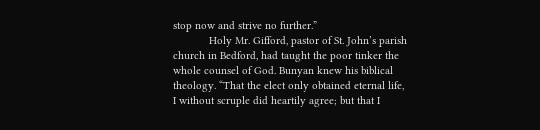stop now and strive no further.”
            Holy Mr. Gifford, pastor of St. John’s parish church in Bedford, had taught the poor tinker the whole counsel of God. Bunyan knew his biblical theology. “That the elect only obtained eternal life, I without scruple did heartily agree; but that I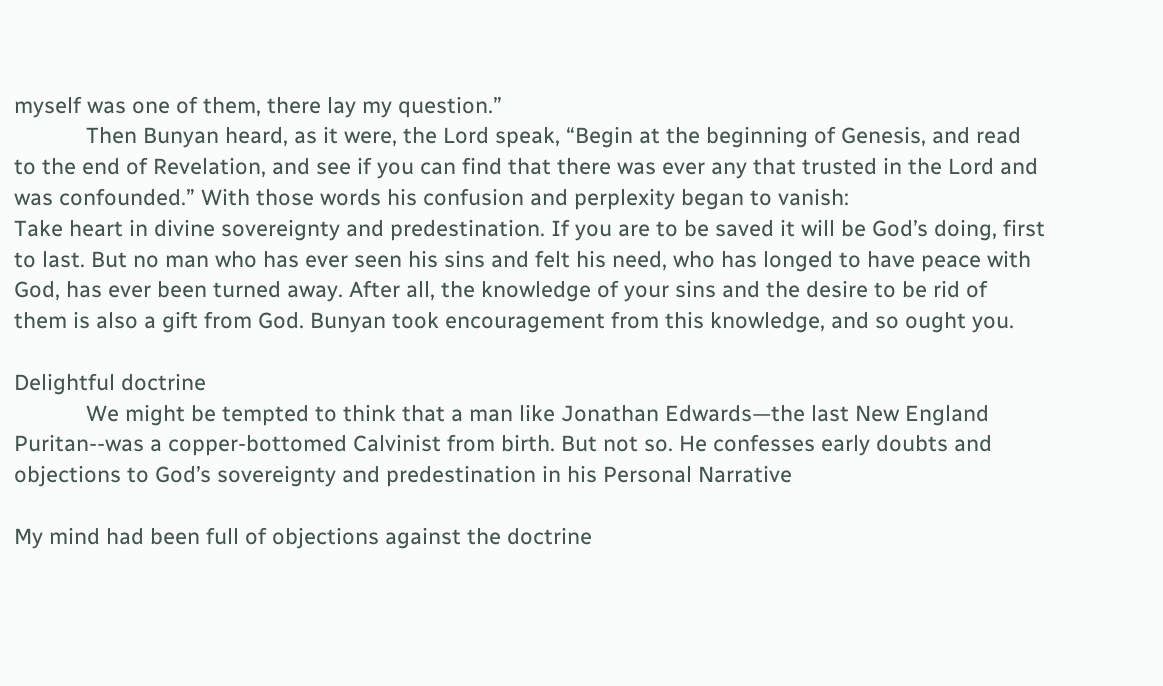myself was one of them, there lay my question.”
            Then Bunyan heard, as it were, the Lord speak, “Begin at the beginning of Genesis, and read to the end of Revelation, and see if you can find that there was ever any that trusted in the Lord and was confounded.” With those words his confusion and perplexity began to vanish:
Take heart in divine sovereignty and predestination. If you are to be saved it will be God’s doing, first to last. But no man who has ever seen his sins and felt his need, who has longed to have peace with God, has ever been turned away. After all, the knowledge of your sins and the desire to be rid of them is also a gift from God. Bunyan took encouragement from this knowledge, and so ought you.

Delightful doctrine
            We might be tempted to think that a man like Jonathan Edwards—the last New England Puritan--was a copper-bottomed Calvinist from birth. But not so. He confesses early doubts and objections to God’s sovereignty and predestination in his Personal Narrative

My mind had been full of objections against the doctrine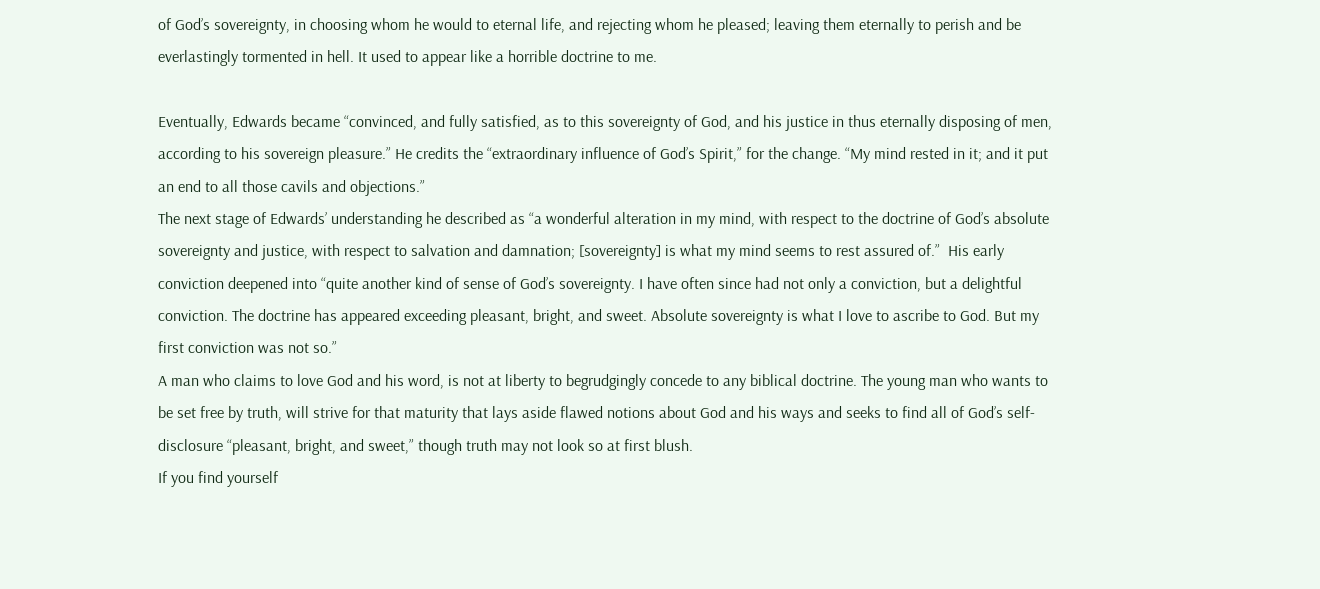of God’s sovereignty, in choosing whom he would to eternal life, and rejecting whom he pleased; leaving them eternally to perish and be everlastingly tormented in hell. It used to appear like a horrible doctrine to me.

Eventually, Edwards became “convinced, and fully satisfied, as to this sovereignty of God, and his justice in thus eternally disposing of men, according to his sovereign pleasure.” He credits the “extraordinary influence of God’s Spirit,” for the change. “My mind rested in it; and it put an end to all those cavils and objections.”
The next stage of Edwards’ understanding he described as “a wonderful alteration in my mind, with respect to the doctrine of God’s absolute sovereignty and justice, with respect to salvation and damnation; [sovereignty] is what my mind seems to rest assured of.”  His early conviction deepened into “quite another kind of sense of God’s sovereignty. I have often since had not only a conviction, but a delightful conviction. The doctrine has appeared exceeding pleasant, bright, and sweet. Absolute sovereignty is what I love to ascribe to God. But my first conviction was not so.”
A man who claims to love God and his word, is not at liberty to begrudgingly concede to any biblical doctrine. The young man who wants to be set free by truth, will strive for that maturity that lays aside flawed notions about God and his ways and seeks to find all of God’s self-disclosure “pleasant, bright, and sweet,” though truth may not look so at first blush.
If you find yourself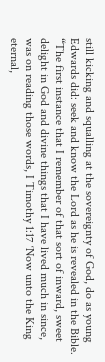still kicking and squalling at the sovereignty of God, do as young Edwards did: seek and know the Lord as he is revealed in the Bible. “The first instance that I remember of that sort of inward, sweet delight in God and divine things that I have lived much in since, was on reading those words, I Timothy 1:17 ‘Now unto the King eternal,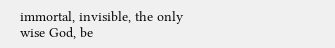immortal, invisible, the only wise God, be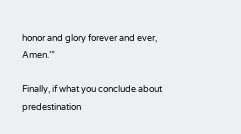honor and glory forever and ever, Amen.’”

Finally, if what you conclude about predestination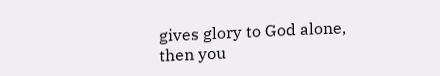gives glory to God alone, then you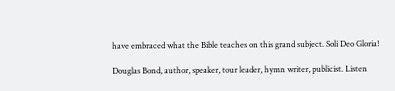have embraced what the Bible teaches on this grand subject. Soli Deo Gloria!

Douglas Bond, author, speaker, tour leader, hymn writer, publicist. Listen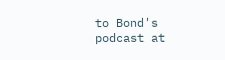to Bond's podcast at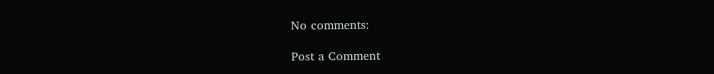No comments:

Post a Comment